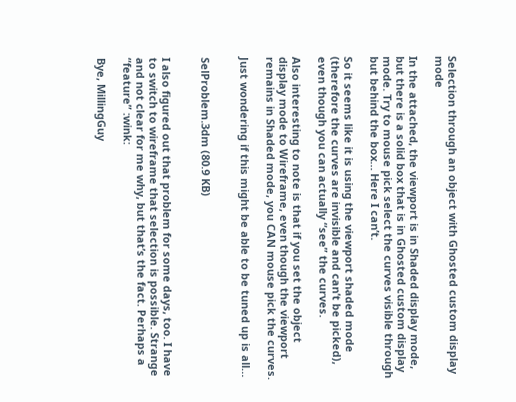Selection through an object with Ghosted custom display mode

In the attached, the viewport is in Shaded display mode, but there is a solid box that is in Ghosted custom display mode. Try to mouse pick select the curves visible through but behind the box… Here I can’t.

So it seems like it is using the viewport shaded mode (therefore the curves are invisible and can’t be picked), even though you can actually “see” the curves.

Also interesting to note is that if you set the object display mode to Wireframe, even though the viewport remains in Shaded mode, you CAN mouse pick the curves.

Just wondering if this might be able to be tuned up is all…


SelProblem.3dm (80.9 KB)


I also figured out that problem for some days, too. I have to switch to wireframe that selection is possible. Strange and not clear for me why, but that’s the fact. Perhaps a “feature” :wink:

Bye, MillingGuy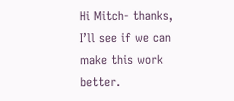Hi Mitch- thanks, I’ll see if we can make this work better.